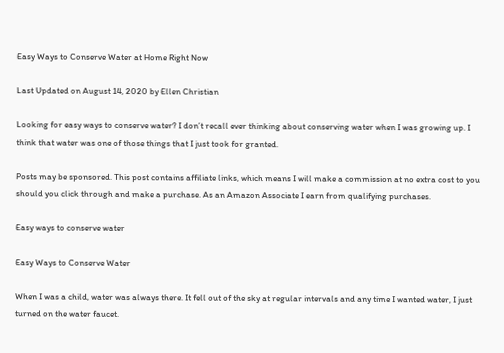Easy Ways to Conserve Water at Home Right Now

Last Updated on August 14, 2020 by Ellen Christian

Looking for easy ways to conserve water? I don’t recall ever thinking about conserving water when I was growing up. I think that water was one of those things that I just took for granted.

Posts may be sponsored. This post contains affiliate links, which means I will make a commission at no extra cost to you should you click through and make a purchase. As an Amazon Associate I earn from qualifying purchases.

Easy ways to conserve water

Easy Ways to Conserve Water

When I was a child, water was always there. It fell out of the sky at regular intervals and any time I wanted water, I just turned on the water faucet.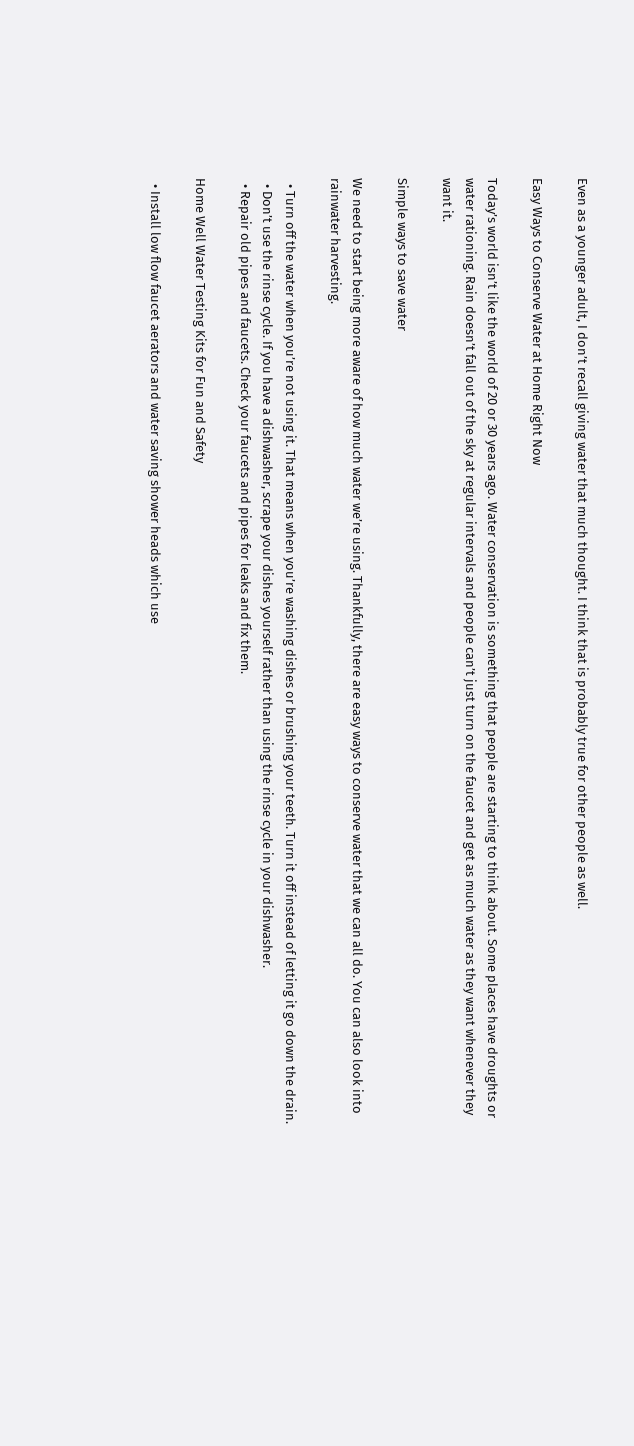Even as a younger adult, I don’t recall giving water that much thought. I think that is probably true for other people as well.

Easy Ways to Conserve Water at Home Right Now

Today’s world isn’t like the world of 20 or 30 years ago. Water conservation is something that people are starting to think about. Some places have droughts or water rationing. Rain doesn’t fall out of the sky at regular intervals and people can’t just turn on the faucet and get as much water as they want whenever they want it.

Simple ways to save water

We need to start being more aware of how much water we’re using. Thankfully, there are easy ways to conserve water that we can all do. You can also look into rainwater harvesting.

  • Turn off the water when you’re not using it. That means when you’re washing dishes or brushing your teeth. Turn it off instead of letting it go down the drain.
  • Don’t use the rinse cycle. If you have a dishwasher, scrape your dishes yourself rather than using the rinse cycle in your dishwasher.
  • Repair old pipes and faucets. Check your faucets and pipes for leaks and fix them.

Home Well Water Testing Kits for Fun and Safety

  • Install low flow faucet aerators and water saving shower heads which use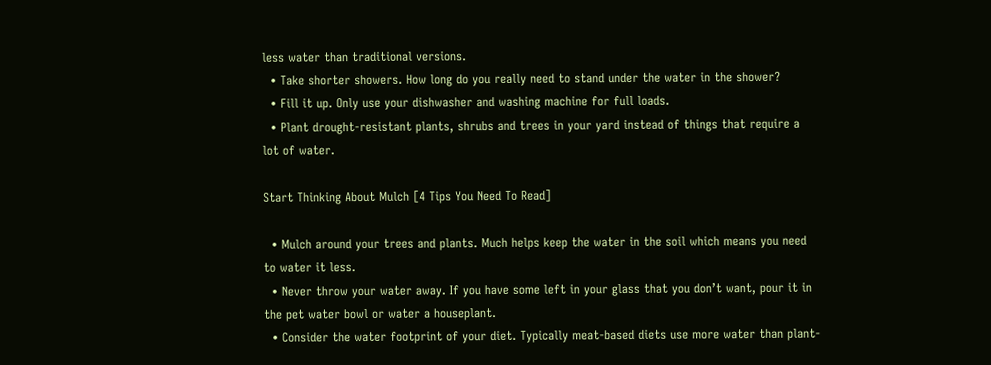less water than traditional versions.
  • Take shorter showers. How long do you really need to stand under the water in the shower?
  • Fill it up. Only use your dishwasher and washing machine for full loads.
  • Plant drought-resistant plants, shrubs and trees in your yard instead of things that require a lot of water.

Start Thinking About Mulch [4 Tips You Need To Read]

  • Mulch around your trees and plants. Much helps keep the water in the soil which means you need to water it less.
  • Never throw your water away. If you have some left in your glass that you don’t want, pour it in the pet water bowl or water a houseplant.
  • Consider the water footprint of your diet. Typically meat-based diets use more water than plant-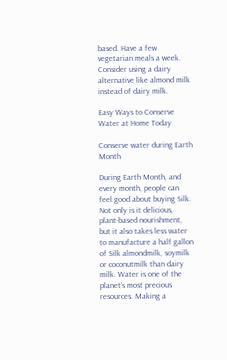based. Have a few vegetarian meals a week. Consider using a dairy alternative like almond milk instead of dairy milk.

Easy Ways to Conserve Water at Home Today

Conserve water during Earth Month

During Earth Month, and every month, people can feel good about buying Silk. Not only is it delicious, plant-based nourishment, but it also takes less water to manufacture a half gallon of Silk almondmilk, soymilk or coconutmilk than dairy milk. Water is one of the planet’s most precious resources. Making a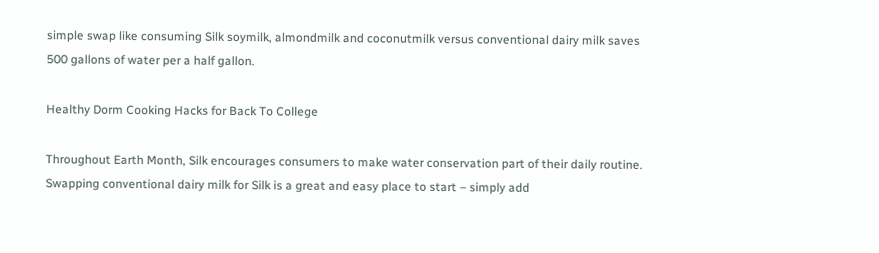simple swap like consuming Silk soymilk, almondmilk and coconutmilk versus conventional dairy milk saves 500 gallons of water per a half gallon.

Healthy Dorm Cooking Hacks for Back To College

Throughout Earth Month, Silk encourages consumers to make water conservation part of their daily routine. Swapping conventional dairy milk for Silk is a great and easy place to start – simply add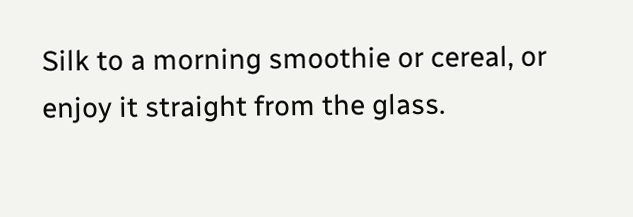Silk to a morning smoothie or cereal, or enjoy it straight from the glass.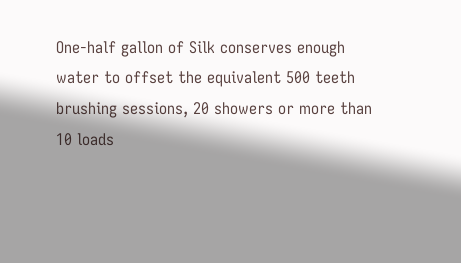One-half gallon of Silk conserves enough water to offset the equivalent 500 teeth brushing sessions, 20 showers or more than 10 loads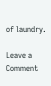of laundry.

Leave a Comment